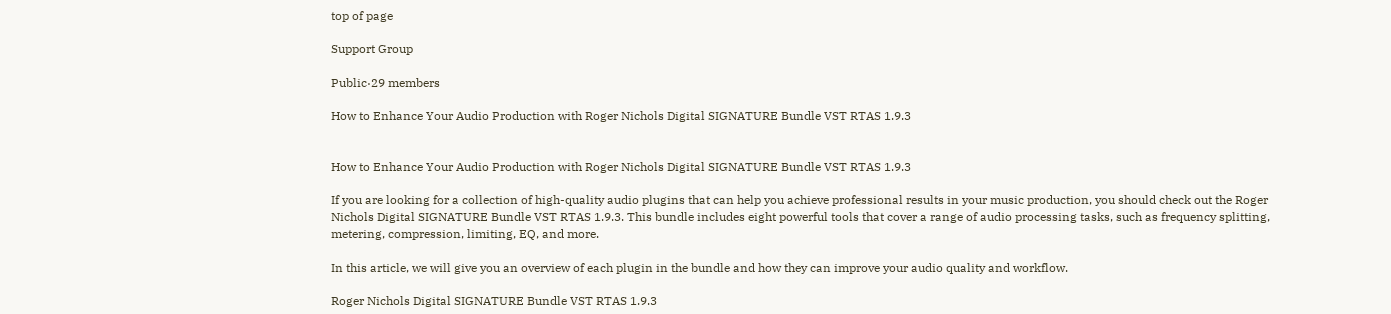top of page

Support Group

Public·29 members

How to Enhance Your Audio Production with Roger Nichols Digital SIGNATURE Bundle VST RTAS 1.9.3


How to Enhance Your Audio Production with Roger Nichols Digital SIGNATURE Bundle VST RTAS 1.9.3

If you are looking for a collection of high-quality audio plugins that can help you achieve professional results in your music production, you should check out the Roger Nichols Digital SIGNATURE Bundle VST RTAS 1.9.3. This bundle includes eight powerful tools that cover a range of audio processing tasks, such as frequency splitting, metering, compression, limiting, EQ, and more.

In this article, we will give you an overview of each plugin in the bundle and how they can improve your audio quality and workflow.

Roger Nichols Digital SIGNATURE Bundle VST RTAS 1.9.3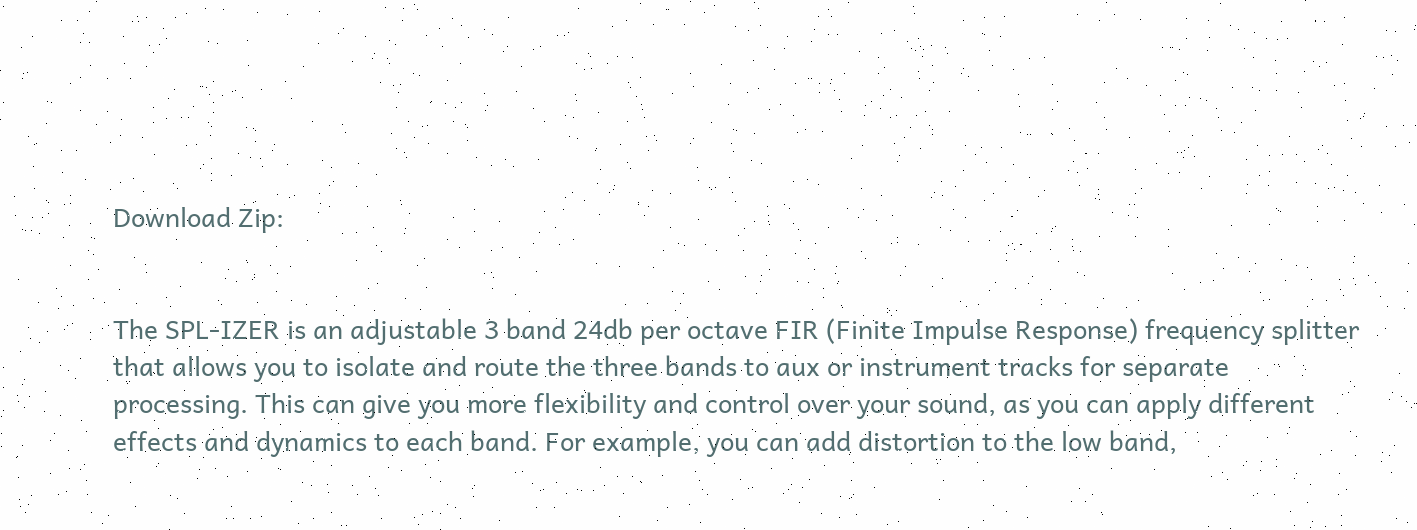Download Zip:


The SPL-IZER is an adjustable 3 band 24db per octave FIR (Finite Impulse Response) frequency splitter that allows you to isolate and route the three bands to aux or instrument tracks for separate processing. This can give you more flexibility and control over your sound, as you can apply different effects and dynamics to each band. For example, you can add distortion to the low band,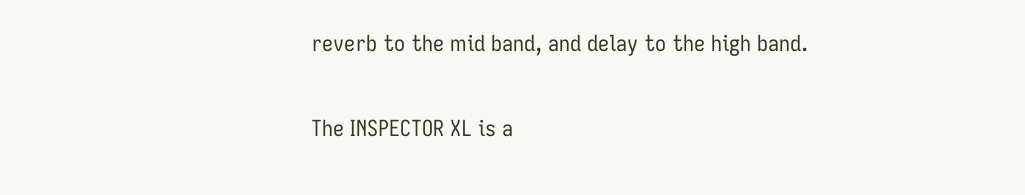reverb to the mid band, and delay to the high band.


The INSPECTOR XL is a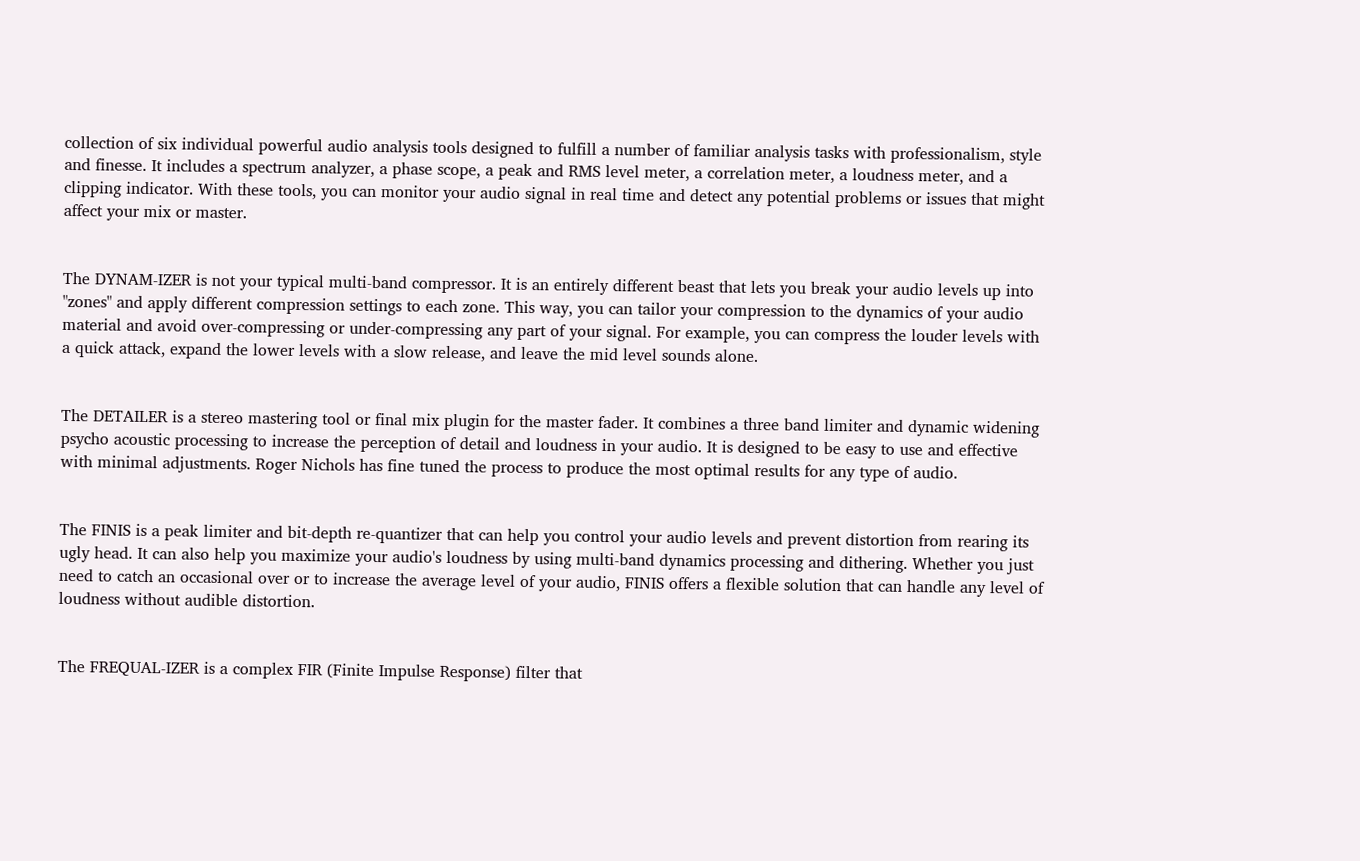collection of six individual powerful audio analysis tools designed to fulfill a number of familiar analysis tasks with professionalism, style and finesse. It includes a spectrum analyzer, a phase scope, a peak and RMS level meter, a correlation meter, a loudness meter, and a clipping indicator. With these tools, you can monitor your audio signal in real time and detect any potential problems or issues that might affect your mix or master.


The DYNAM-IZER is not your typical multi-band compressor. It is an entirely different beast that lets you break your audio levels up into "zones" and apply different compression settings to each zone. This way, you can tailor your compression to the dynamics of your audio material and avoid over-compressing or under-compressing any part of your signal. For example, you can compress the louder levels with a quick attack, expand the lower levels with a slow release, and leave the mid level sounds alone.


The DETAILER is a stereo mastering tool or final mix plugin for the master fader. It combines a three band limiter and dynamic widening psycho acoustic processing to increase the perception of detail and loudness in your audio. It is designed to be easy to use and effective with minimal adjustments. Roger Nichols has fine tuned the process to produce the most optimal results for any type of audio.


The FINIS is a peak limiter and bit-depth re-quantizer that can help you control your audio levels and prevent distortion from rearing its ugly head. It can also help you maximize your audio's loudness by using multi-band dynamics processing and dithering. Whether you just need to catch an occasional over or to increase the average level of your audio, FINIS offers a flexible solution that can handle any level of loudness without audible distortion.


The FREQUAL-IZER is a complex FIR (Finite Impulse Response) filter that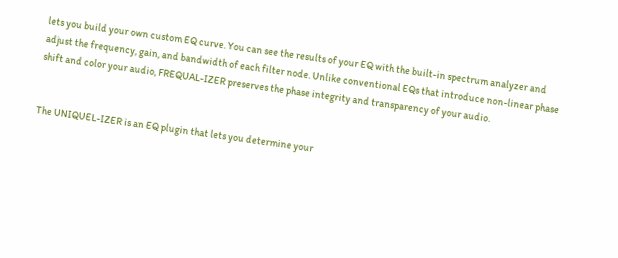lets you build your own custom EQ curve. You can see the results of your EQ with the built-in spectrum analyzer and adjust the frequency, gain, and bandwidth of each filter node. Unlike conventional EQs that introduce non-linear phase shift and color your audio, FREQUAL-IZER preserves the phase integrity and transparency of your audio.


The UNIQUEL-IZER is an EQ plugin that lets you determine your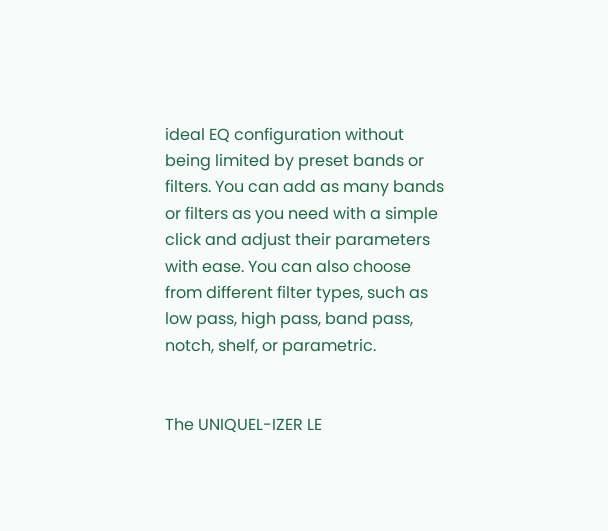ideal EQ configuration without being limited by preset bands or filters. You can add as many bands or filters as you need with a simple click and adjust their parameters with ease. You can also choose from different filter types, such as low pass, high pass, band pass, notch, shelf, or parametric.


The UNIQUEL-IZER LE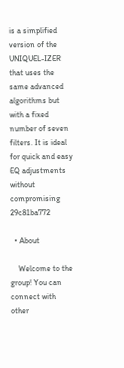is a simplified version of the UNIQUEL-IZER that uses the same advanced algorithms but with a fixed number of seven filters. It is ideal for quick and easy EQ adjustments without compromising 29c81ba772

  • About

    Welcome to the group! You can connect with other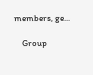members, ge...

    Group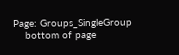Page: Groups_SingleGroup
    bottom of page